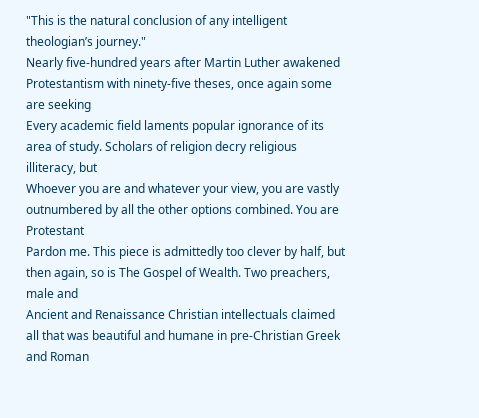"This is the natural conclusion of any intelligent theologian’s journey."
Nearly five-hundred years after Martin Luther awakened Protestantism with ninety-five theses, once again some are seeking
Every academic field laments popular ignorance of its area of study. Scholars of religion decry religious illiteracy, but
Whoever you are and whatever your view, you are vastly outnumbered by all the other options combined. You are Protestant
Pardon me. This piece is admittedly too clever by half, but then again, so is The Gospel of Wealth. Two preachers, male and
Ancient and Renaissance Christian intellectuals claimed all that was beautiful and humane in pre-Christian Greek and Roman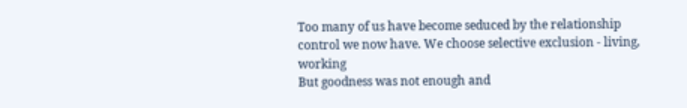Too many of us have become seduced by the relationship control we now have. We choose selective exclusion - living, working
But goodness was not enough and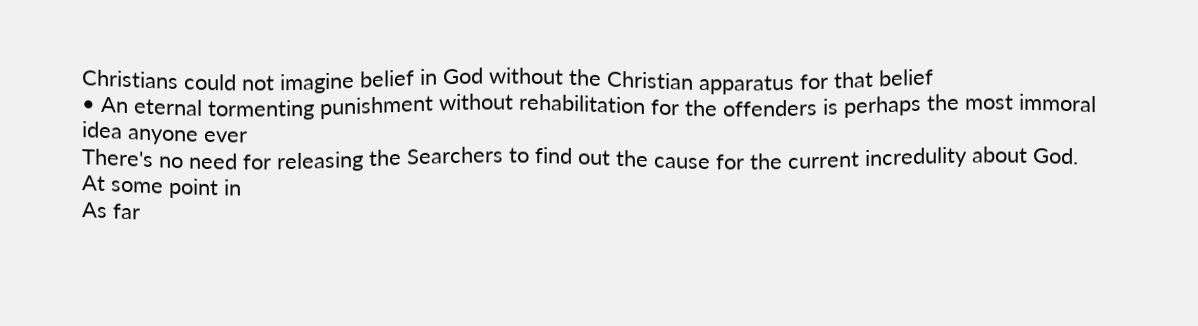Christians could not imagine belief in God without the Christian apparatus for that belief
• An eternal tormenting punishment without rehabilitation for the offenders is perhaps the most immoral idea anyone ever
There's no need for releasing the Searchers to find out the cause for the current incredulity about God. At some point in
As far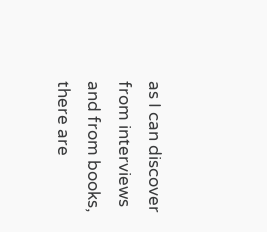as I can discover from interviews and from books, there are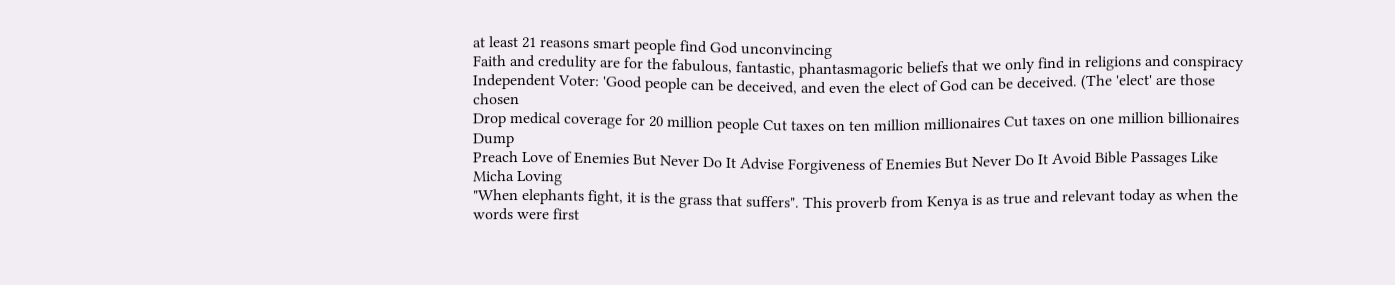at least 21 reasons smart people find God unconvincing
Faith and credulity are for the fabulous, fantastic, phantasmagoric beliefs that we only find in religions and conspiracy
Independent Voter: 'Good people can be deceived, and even the elect of God can be deceived. (The 'elect' are those chosen
Drop medical coverage for 20 million people Cut taxes on ten million millionaires Cut taxes on one million billionaires Dump
Preach Love of Enemies But Never Do It Advise Forgiveness of Enemies But Never Do It Avoid Bible Passages Like Micha Loving
"When elephants fight, it is the grass that suffers". This proverb from Kenya is as true and relevant today as when the words were first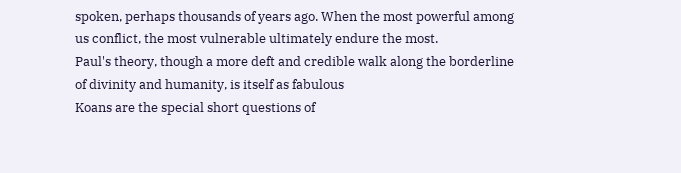spoken, perhaps thousands of years ago. When the most powerful among us conflict, the most vulnerable ultimately endure the most.
Paul's theory, though a more deft and credible walk along the borderline of divinity and humanity, is itself as fabulous
Koans are the special short questions of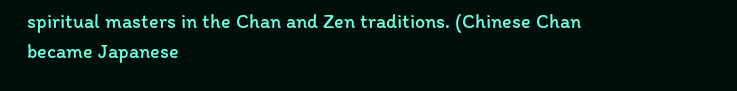spiritual masters in the Chan and Zen traditions. (Chinese Chan became Japanese